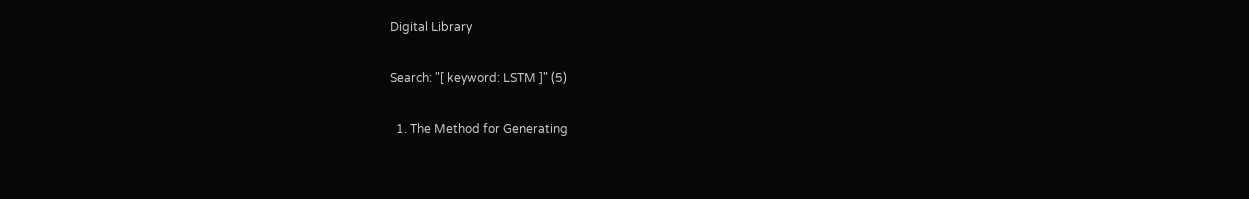Digital Library

Search: "[ keyword: LSTM ]" (5)

  1. The Method for Generating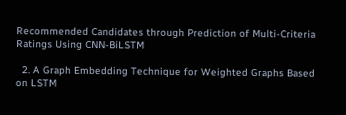Recommended Candidates through Prediction of Multi-Criteria Ratings Using CNN-BiLSTM

  2. A Graph Embedding Technique for Weighted Graphs Based on LSTM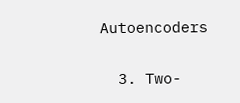Autoencoders

  3. Two-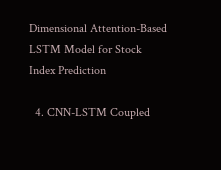Dimensional Attention-Based LSTM Model for Stock Index Prediction

  4. CNN-LSTM Coupled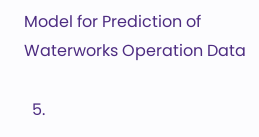Model for Prediction of Waterworks Operation Data

  5.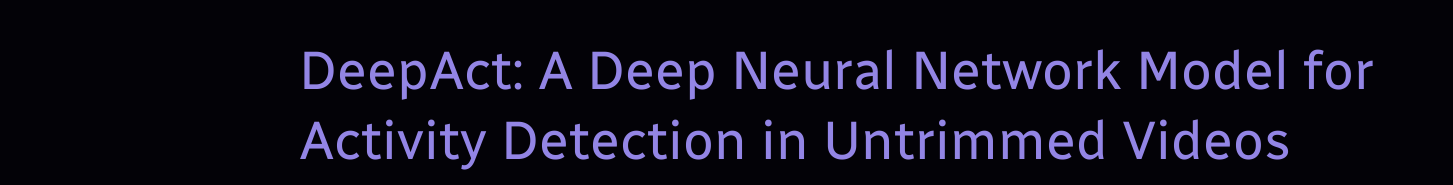DeepAct: A Deep Neural Network Model for Activity Detection in Untrimmed Videos